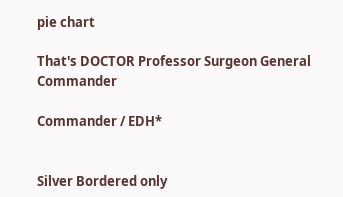pie chart

That's DOCTOR Professor Surgeon General Commander

Commander / EDH*


Silver Bordered only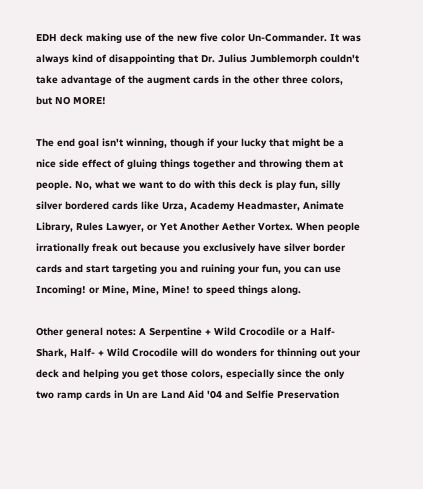EDH deck making use of the new five color Un-Commander. It was always kind of disappointing that Dr. Julius Jumblemorph couldn't take advantage of the augment cards in the other three colors, but NO MORE!

The end goal isn't winning, though if your lucky that might be a nice side effect of gluing things together and throwing them at people. No, what we want to do with this deck is play fun, silly silver bordered cards like Urza, Academy Headmaster, Animate Library, Rules Lawyer, or Yet Another Aether Vortex. When people irrationally freak out because you exclusively have silver border cards and start targeting you and ruining your fun, you can use Incoming! or Mine, Mine, Mine! to speed things along.

Other general notes: A Serpentine + Wild Crocodile or a Half-Shark, Half- + Wild Crocodile will do wonders for thinning out your deck and helping you get those colors, especially since the only two ramp cards in Un are Land Aid '04 and Selfie Preservation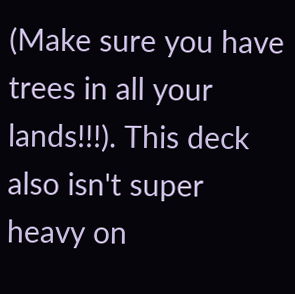(Make sure you have trees in all your lands!!!). This deck also isn't super heavy on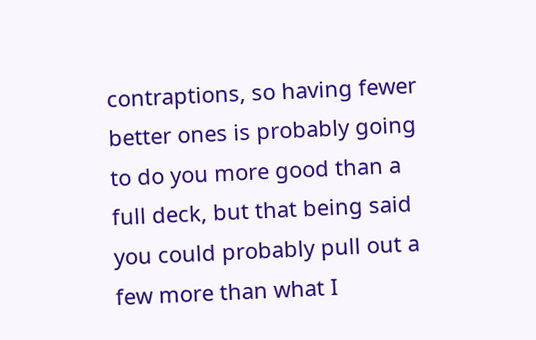contraptions, so having fewer better ones is probably going to do you more good than a full deck, but that being said you could probably pull out a few more than what I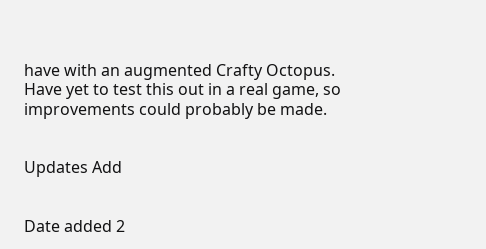have with an augmented Crafty Octopus. Have yet to test this out in a real game, so improvements could probably be made.


Updates Add


Date added 2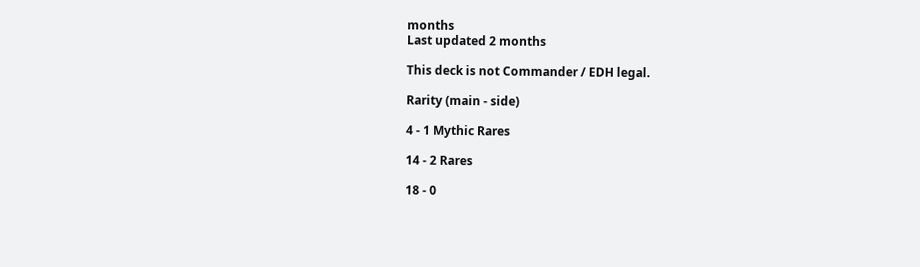months
Last updated 2 months

This deck is not Commander / EDH legal.

Rarity (main - side)

4 - 1 Mythic Rares

14 - 2 Rares

18 - 0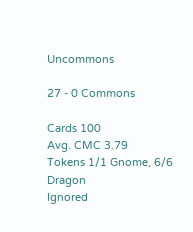Uncommons

27 - 0 Commons

Cards 100
Avg. CMC 3.79
Tokens 1/1 Gnome, 6/6 Dragon
Ignored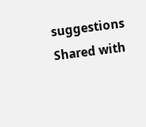suggestions
Shared with